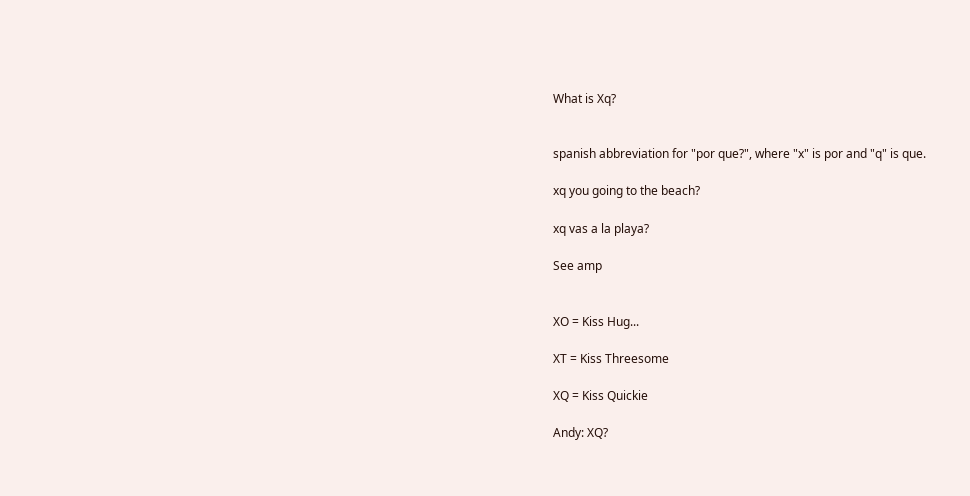What is Xq?


spanish abbreviation for "por que?", where "x" is por and "q" is que.

xq you going to the beach?

xq vas a la playa?

See amp


XO = Kiss Hug...

XT = Kiss Threesome

XQ = Kiss Quickie

Andy: XQ?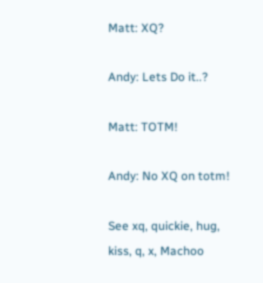Matt: XQ?

Andy: Lets Do it..?

Matt: TOTM!

Andy: No XQ on totm!

See xq, quickie, hug, kiss, q, x, Machoo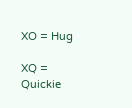XO = Hug

XQ = Quickie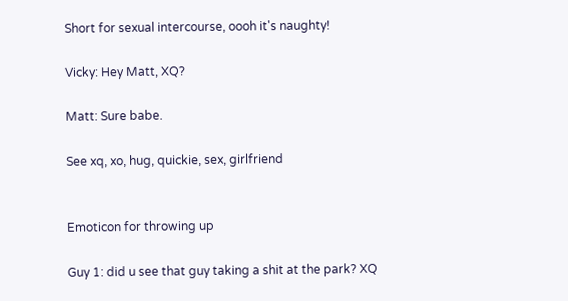Short for sexual intercourse, oooh it's naughty!

Vicky: Hey Matt, XQ?

Matt: Sure babe.

See xq, xo, hug, quickie, sex, girlfriend


Emoticon for throwing up

Guy 1: did u see that guy taking a shit at the park? XQ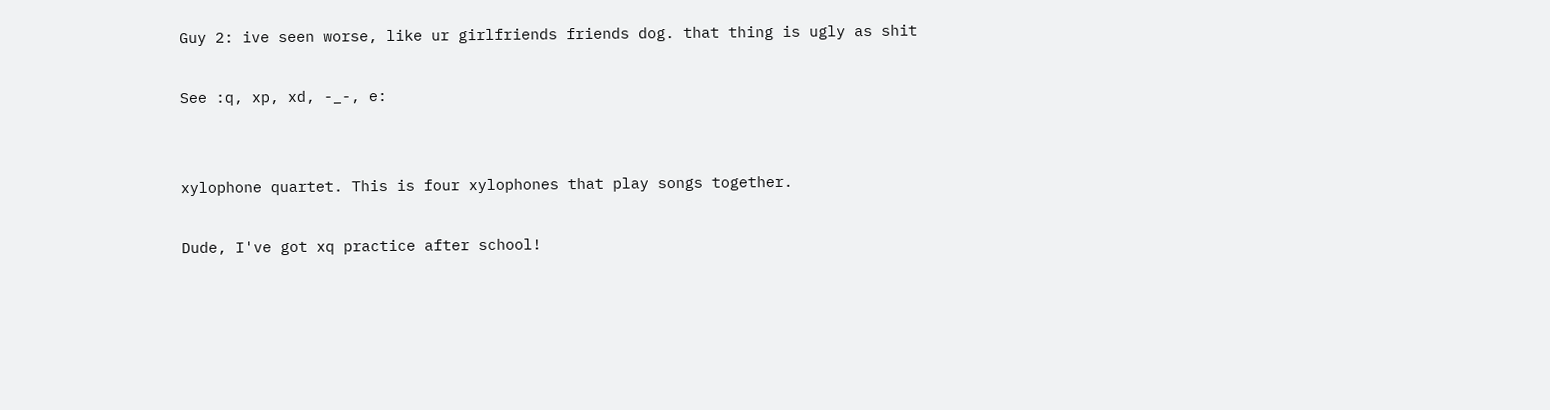Guy 2: ive seen worse, like ur girlfriends friends dog. that thing is ugly as shit

See :q, xp, xd, -_-, e:


xylophone quartet. This is four xylophones that play songs together.

Dude, I've got xq practice after school!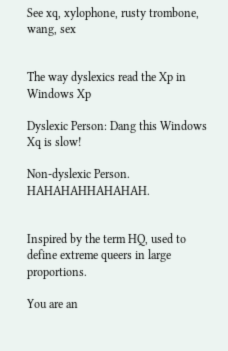See xq, xylophone, rusty trombone, wang, sex


The way dyslexics read the Xp in Windows Xp

Dyslexic Person: Dang this Windows Xq is slow!

Non-dyslexic Person. HAHAHAHHAHAHAH.


Inspired by the term HQ, used to define extreme queers in large proportions.

You are an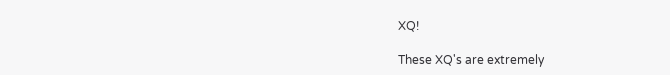XQ!

These XQ's are extremely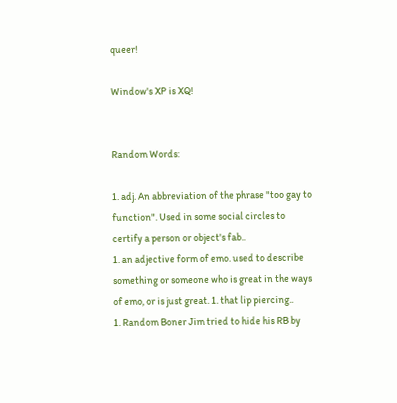queer!

Window's XP is XQ!


Random Words:

1. adj. An abbreviation of the phrase "too gay to function". Used in some social circles to certify a person or object's fab..
1. an adjective form of emo. used to describe something or someone who is great in the ways of emo, or is just great. 1. that lip piercing..
1. Random Boner Jim tried to hide his RB by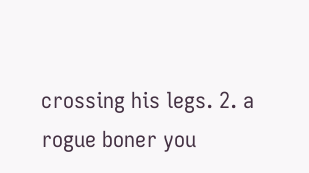crossing his legs. 2. a rogue boner you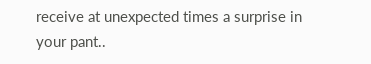receive at unexpected times a surprise in your pant..